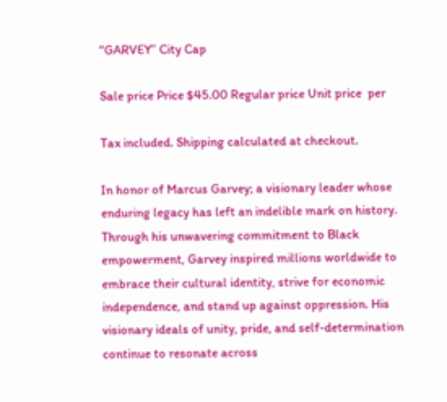“GARVEY” City Cap

Sale price Price $45.00 Regular price Unit price  per

Tax included. Shipping calculated at checkout.

In honor of Marcus Garvey; a visionary leader whose enduring legacy has left an indelible mark on history. Through his unwavering commitment to Black empowerment, Garvey inspired millions worldwide to embrace their cultural identity, strive for economic independence, and stand up against oppression. His visionary ideals of unity, pride, and self-determination continue to resonate across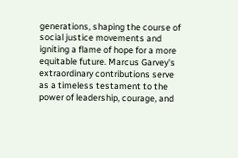generations, shaping the course of social justice movements and igniting a flame of hope for a more equitable future. Marcus Garvey's extraordinary contributions serve as a timeless testament to the power of leadership, courage, and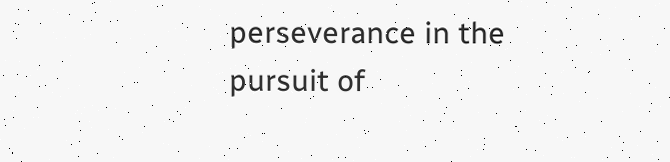perseverance in the pursuit of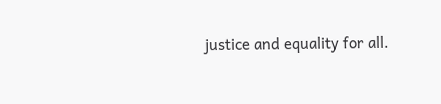justice and equality for all.